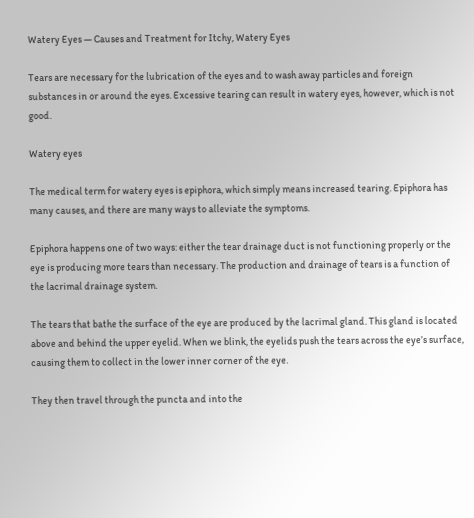Watery Eyes — Causes and Treatment for Itchy, Watery Eyes

Tears are necessary for the lubrication of the eyes and to wash away particles and foreign substances in or around the eyes. Excessive tearing can result in watery eyes, however, which is not good.

Watery eyes

The medical term for watery eyes is epiphora, which simply means increased tearing. Epiphora has many causes, and there are many ways to alleviate the symptoms.

Epiphora happens one of two ways: either the tear drainage duct is not functioning properly or the eye is producing more tears than necessary. The production and drainage of tears is a function of the lacrimal drainage system.

The tears that bathe the surface of the eye are produced by the lacrimal gland. This gland is located above and behind the upper eyelid. When we blink, the eyelids push the tears across the eye’s surface, causing them to collect in the lower inner corner of the eye.

They then travel through the puncta and into the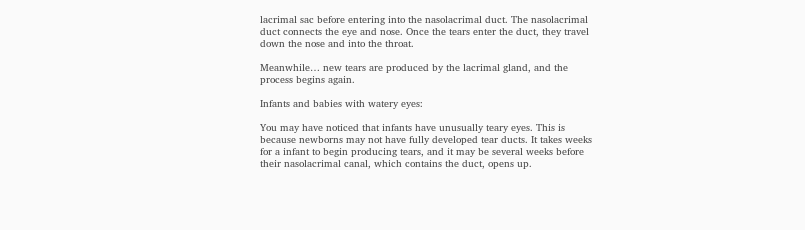lacrimal sac before entering into the nasolacrimal duct. The nasolacrimal duct connects the eye and nose. Once the tears enter the duct, they travel down the nose and into the throat.

Meanwhile… new tears are produced by the lacrimal gland, and the process begins again.

Infants and babies with watery eyes:

You may have noticed that infants have unusually teary eyes. This is because newborns may not have fully developed tear ducts. It takes weeks for a infant to begin producing tears, and it may be several weeks before their nasolacrimal canal, which contains the duct, opens up.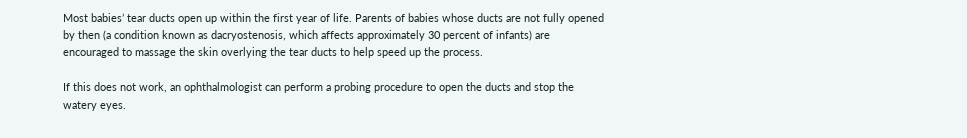Most babies’ tear ducts open up within the first year of life. Parents of babies whose ducts are not fully opened by then (a condition known as dacryostenosis, which affects approximately 30 percent of infants) are encouraged to massage the skin overlying the tear ducts to help speed up the process.

If this does not work, an ophthalmologist can perform a probing procedure to open the ducts and stop the watery eyes.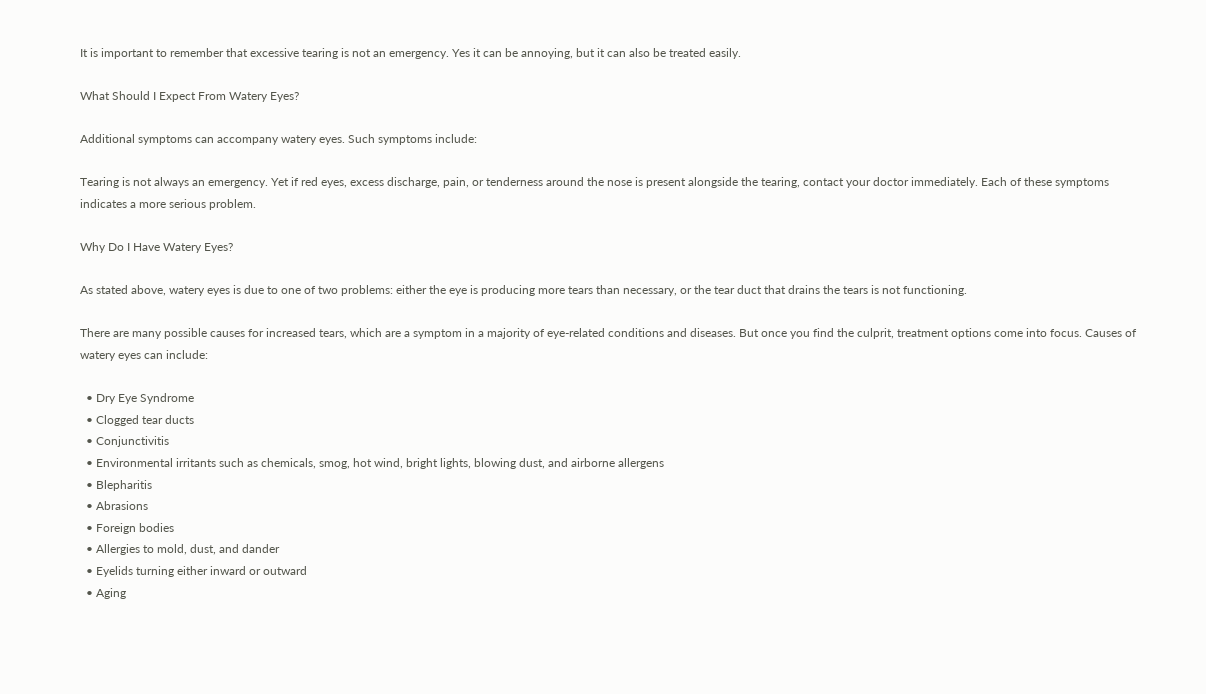It is important to remember that excessive tearing is not an emergency. Yes it can be annoying, but it can also be treated easily.

What Should I Expect From Watery Eyes?

Additional symptoms can accompany watery eyes. Such symptoms include:

Tearing is not always an emergency. Yet if red eyes, excess discharge, pain, or tenderness around the nose is present alongside the tearing, contact your doctor immediately. Each of these symptoms indicates a more serious problem.

Why Do I Have Watery Eyes?

As stated above, watery eyes is due to one of two problems: either the eye is producing more tears than necessary, or the tear duct that drains the tears is not functioning.

There are many possible causes for increased tears, which are a symptom in a majority of eye-related conditions and diseases. But once you find the culprit, treatment options come into focus. Causes of watery eyes can include:

  • Dry Eye Syndrome
  • Clogged tear ducts
  • Conjunctivitis
  • Environmental irritants such as chemicals, smog, hot wind, bright lights, blowing dust, and airborne allergens
  • Blepharitis
  • Abrasions
  • Foreign bodies
  • Allergies to mold, dust, and dander
  • Eyelids turning either inward or outward
  • Aging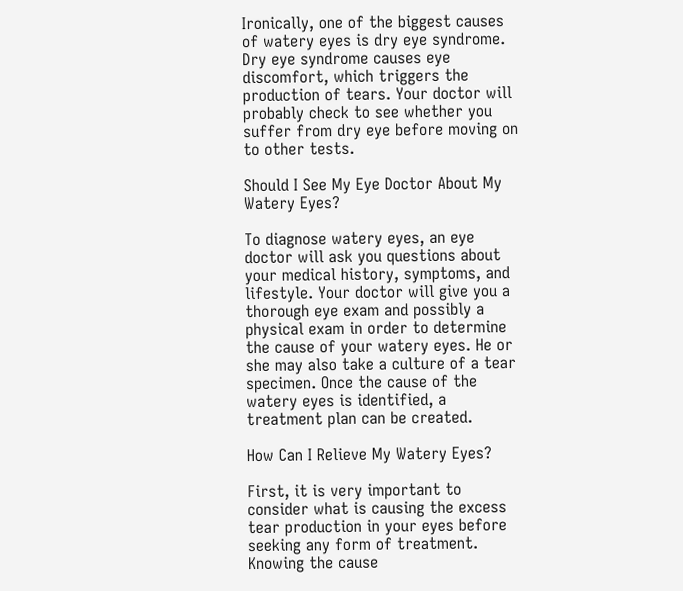Ironically, one of the biggest causes of watery eyes is dry eye syndrome. Dry eye syndrome causes eye discomfort, which triggers the production of tears. Your doctor will probably check to see whether you suffer from dry eye before moving on to other tests.

Should I See My Eye Doctor About My Watery Eyes?

To diagnose watery eyes, an eye doctor will ask you questions about your medical history, symptoms, and lifestyle. Your doctor will give you a thorough eye exam and possibly a physical exam in order to determine the cause of your watery eyes. He or she may also take a culture of a tear specimen. Once the cause of the watery eyes is identified, a treatment plan can be created.

How Can I Relieve My Watery Eyes?

First, it is very important to consider what is causing the excess tear production in your eyes before seeking any form of treatment. Knowing the cause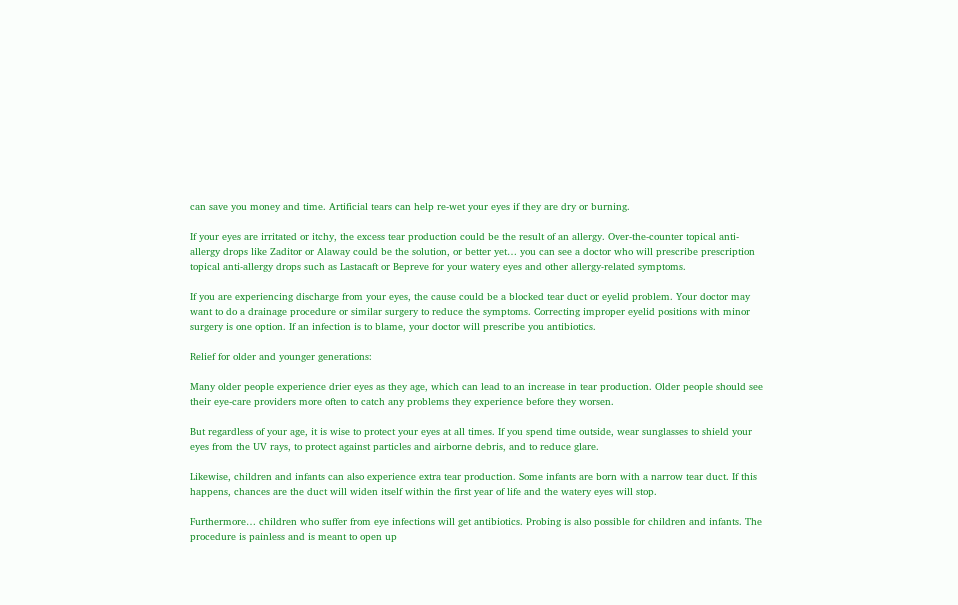can save you money and time. Artificial tears can help re-wet your eyes if they are dry or burning.

If your eyes are irritated or itchy, the excess tear production could be the result of an allergy. Over-the-counter topical anti-allergy drops like Zaditor or Alaway could be the solution, or better yet… you can see a doctor who will prescribe prescription topical anti-allergy drops such as Lastacaft or Bepreve for your watery eyes and other allergy-related symptoms.

If you are experiencing discharge from your eyes, the cause could be a blocked tear duct or eyelid problem. Your doctor may want to do a drainage procedure or similar surgery to reduce the symptoms. Correcting improper eyelid positions with minor surgery is one option. If an infection is to blame, your doctor will prescribe you antibiotics.

Relief for older and younger generations:

Many older people experience drier eyes as they age, which can lead to an increase in tear production. Older people should see their eye-care providers more often to catch any problems they experience before they worsen.

But regardless of your age, it is wise to protect your eyes at all times. If you spend time outside, wear sunglasses to shield your eyes from the UV rays, to protect against particles and airborne debris, and to reduce glare.

Likewise, children and infants can also experience extra tear production. Some infants are born with a narrow tear duct. If this happens, chances are the duct will widen itself within the first year of life and the watery eyes will stop.

Furthermore… children who suffer from eye infections will get antibiotics. Probing is also possible for children and infants. The procedure is painless and is meant to open up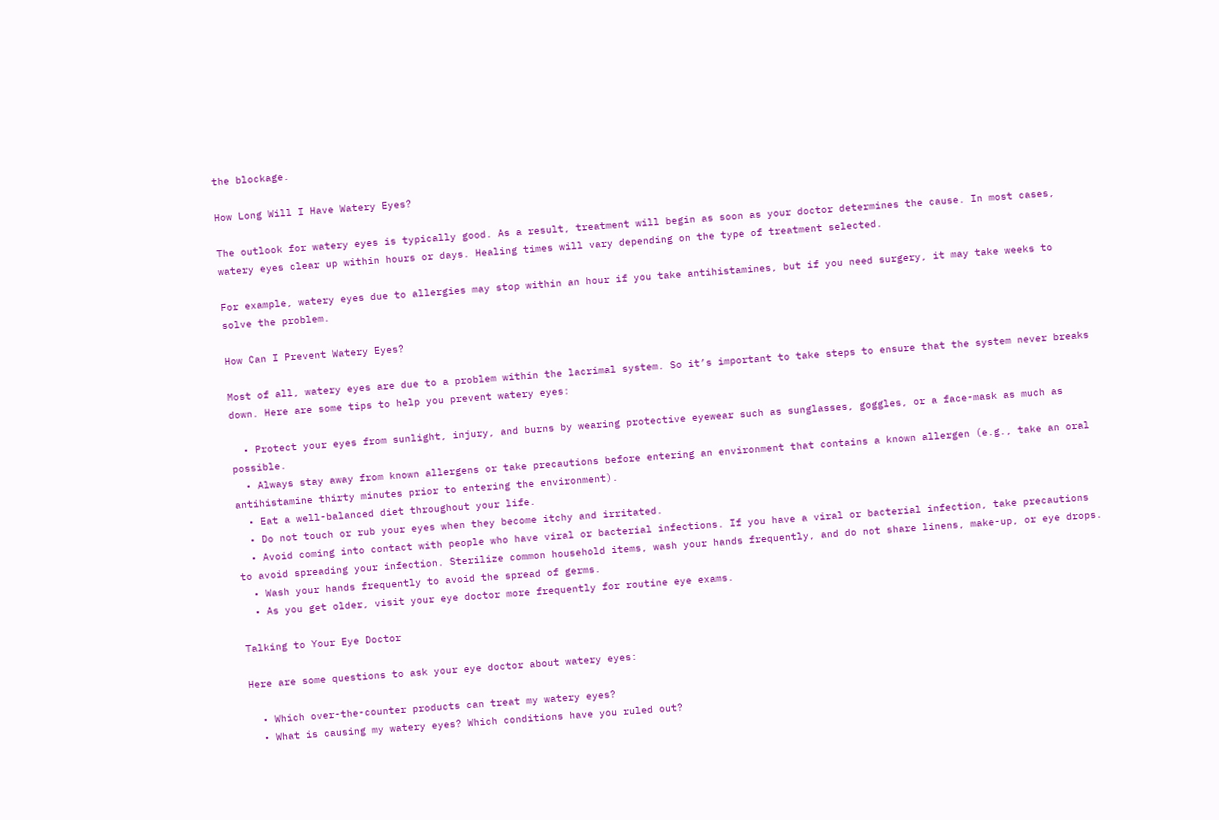the blockage.

How Long Will I Have Watery Eyes?

The outlook for watery eyes is typically good. As a result, treatment will begin as soon as your doctor determines the cause. In most cases, watery eyes clear up within hours or days. Healing times will vary depending on the type of treatment selected.

For example, watery eyes due to allergies may stop within an hour if you take antihistamines, but if you need surgery, it may take weeks to solve the problem.

How Can I Prevent Watery Eyes?

Most of all, watery eyes are due to a problem within the lacrimal system. So it’s important to take steps to ensure that the system never breaks down. Here are some tips to help you prevent watery eyes:

  • Protect your eyes from sunlight, injury, and burns by wearing protective eyewear such as sunglasses, goggles, or a face-mask as much as possible.
  • Always stay away from known allergens or take precautions before entering an environment that contains a known allergen (e.g., take an oral antihistamine thirty minutes prior to entering the environment).
  • Eat a well-balanced diet throughout your life.
  • Do not touch or rub your eyes when they become itchy and irritated.
  • Avoid coming into contact with people who have viral or bacterial infections. If you have a viral or bacterial infection, take precautions to avoid spreading your infection. Sterilize common household items, wash your hands frequently, and do not share linens, make-up, or eye drops.
  • Wash your hands frequently to avoid the spread of germs.
  • As you get older, visit your eye doctor more frequently for routine eye exams.

Talking to Your Eye Doctor

Here are some questions to ask your eye doctor about watery eyes:

  • Which over-the-counter products can treat my watery eyes?
  • What is causing my watery eyes? Which conditions have you ruled out?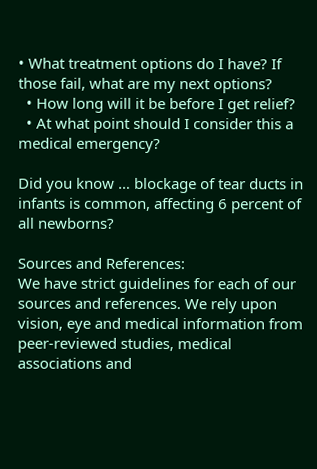• What treatment options do I have? If those fail, what are my next options?
  • How long will it be before I get relief?
  • At what point should I consider this a medical emergency?

Did you know … blockage of tear ducts in infants is common, affecting 6 percent of all newborns?

Sources and References:
We have strict guidelines for each of our sources and references. We rely upon vision, eye and medical information from peer-reviewed studies, medical associations and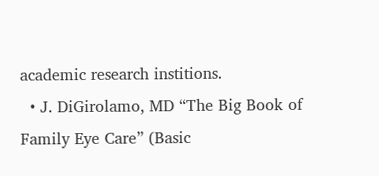academic research institions.
  • J. DiGirolamo, MD “The Big Book of Family Eye Care” (Basic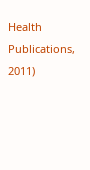Health Publications, 2011)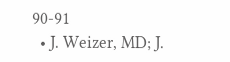90-91
  • J. Weizer, MD; J.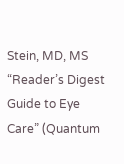Stein, MD, MS “Reader’s Digest Guide to Eye Care” (Quantum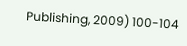Publishing, 2009) 100-104